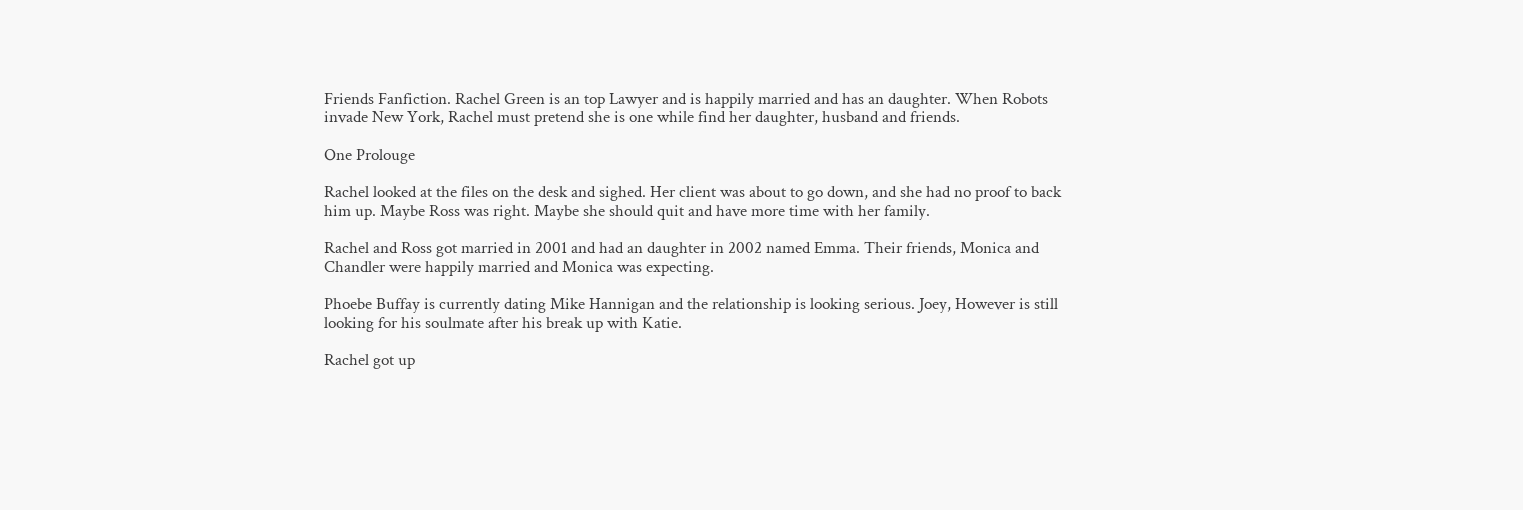Friends Fanfiction. Rachel Green is an top Lawyer and is happily married and has an daughter. When Robots invade New York, Rachel must pretend she is one while find her daughter, husband and friends.

One Prolouge

Rachel looked at the files on the desk and sighed. Her client was about to go down, and she had no proof to back him up. Maybe Ross was right. Maybe she should quit and have more time with her family.

Rachel and Ross got married in 2001 and had an daughter in 2002 named Emma. Their friends, Monica and Chandler were happily married and Monica was expecting.

Phoebe Buffay is currently dating Mike Hannigan and the relationship is looking serious. Joey, However is still looking for his soulmate after his break up with Katie.

Rachel got up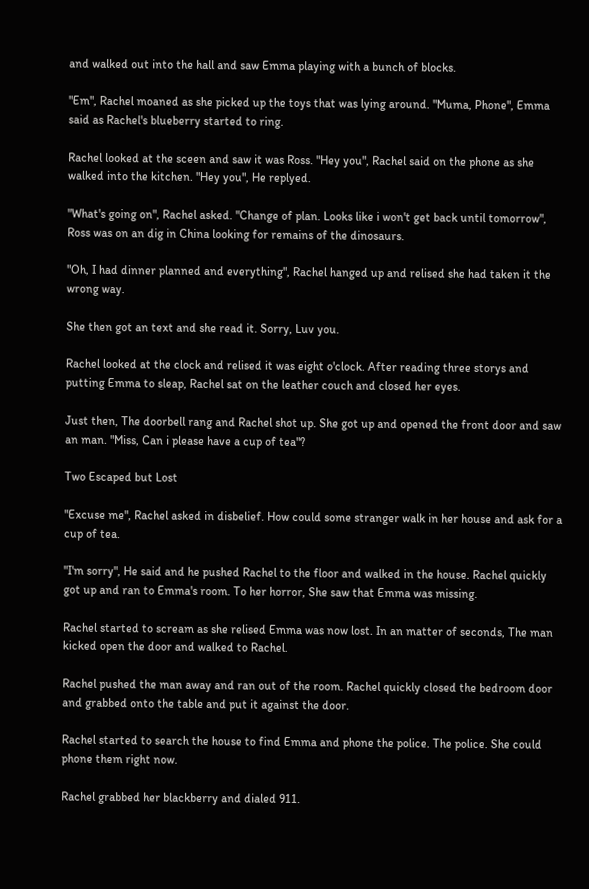and walked out into the hall and saw Emma playing with a bunch of blocks.

"Em", Rachel moaned as she picked up the toys that was lying around. "Muma, Phone", Emma said as Rachel's blueberry started to ring.

Rachel looked at the sceen and saw it was Ross. "Hey you", Rachel said on the phone as she walked into the kitchen. "Hey you", He replyed.

"What's going on", Rachel asked. "Change of plan. Looks like i won't get back until tomorrow", Ross was on an dig in China looking for remains of the dinosaurs.

"Oh, I had dinner planned and everything", Rachel hanged up and relised she had taken it the wrong way.

She then got an text and she read it. Sorry, Luv you.

Rachel looked at the clock and relised it was eight o'clock. After reading three storys and putting Emma to sleap, Rachel sat on the leather couch and closed her eyes.

Just then, The doorbell rang and Rachel shot up. She got up and opened the front door and saw an man. "Miss, Can i please have a cup of tea"?

Two Escaped but Lost

"Excuse me", Rachel asked in disbelief. How could some stranger walk in her house and ask for a cup of tea.

"I'm sorry", He said and he pushed Rachel to the floor and walked in the house. Rachel quickly got up and ran to Emma's room. To her horror, She saw that Emma was missing.

Rachel started to scream as she relised Emma was now lost. In an matter of seconds, The man kicked open the door and walked to Rachel.

Rachel pushed the man away and ran out of the room. Rachel quickly closed the bedroom door and grabbed onto the table and put it against the door.

Rachel started to search the house to find Emma and phone the police. The police. She could phone them right now.

Rachel grabbed her blackberry and dialed 911.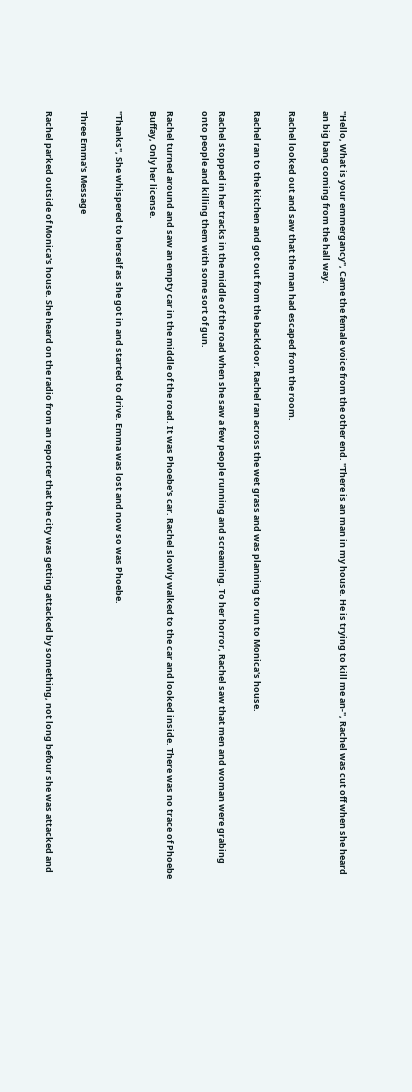"Hello, What is your emmergancy", Came the female voice from the other end. "There is an man in my house. He is trying to kill me an-", Rachel was cut off when she heard an big bang coming from the hall way.

Rachel looked out and saw that the man had escaped from the room.

Rachel ran to the kitchen and got out from the backdoor. Rachel ran across the wet grass and was planning to run to Monica's house.

Rachel stopped in her tracks in the middle of the road when she saw a few people running and screaming. To her horror, Rachel saw that men and woman were grabing onto people and killing them with some sort of gun.

Rachel turned around and saw an empty car in the middle of the road. It was Phoebe's car. Rachel slowly walked to the car and looked inside. There was no trace of Phoebe Buffay, Only her license.

"Thanks", She whispered to herself as she got in and started to drive. Emma was lost and now so was Phoebe.

Three Emma's Message

Rachel parked outside of Monica's house. She heard on the radio from an reporter that the city was getting attacked by something, not long befour she was attacked and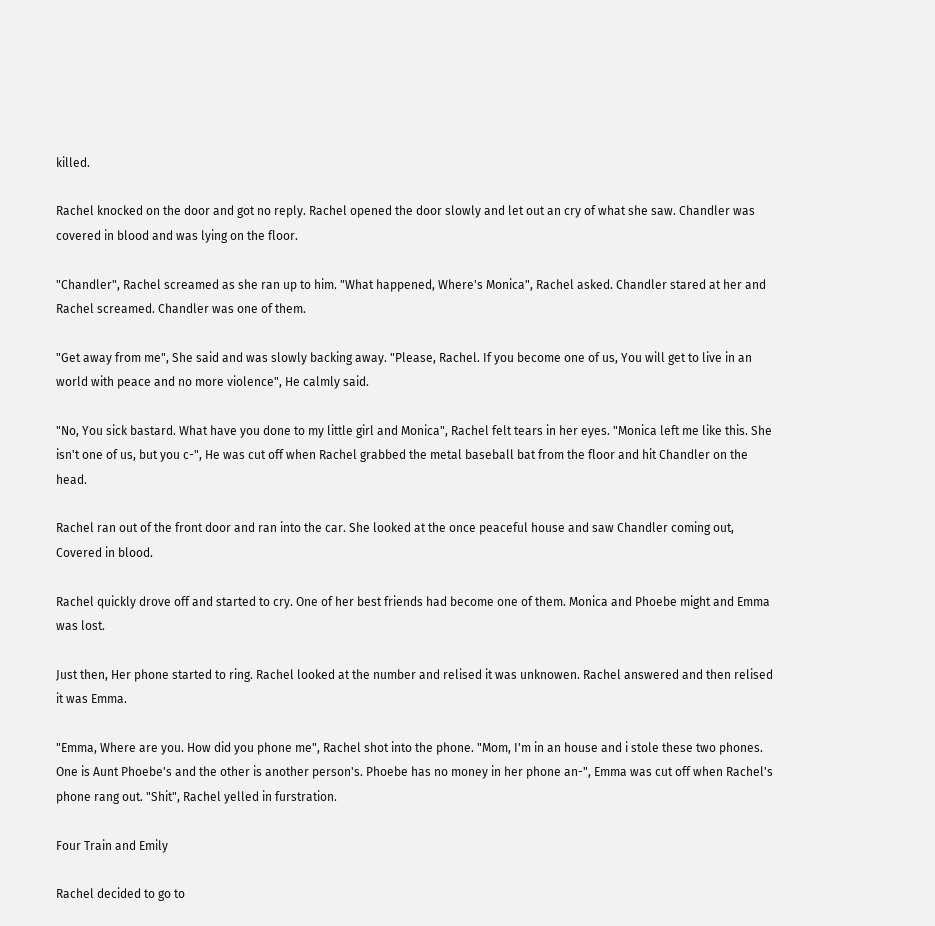killed.

Rachel knocked on the door and got no reply. Rachel opened the door slowly and let out an cry of what she saw. Chandler was covered in blood and was lying on the floor.

"Chandler", Rachel screamed as she ran up to him. "What happened, Where's Monica", Rachel asked. Chandler stared at her and Rachel screamed. Chandler was one of them.

"Get away from me", She said and was slowly backing away. "Please, Rachel. If you become one of us, You will get to live in an world with peace and no more violence", He calmly said.

"No, You sick bastard. What have you done to my little girl and Monica", Rachel felt tears in her eyes. "Monica left me like this. She isn't one of us, but you c-", He was cut off when Rachel grabbed the metal baseball bat from the floor and hit Chandler on the head.

Rachel ran out of the front door and ran into the car. She looked at the once peaceful house and saw Chandler coming out, Covered in blood.

Rachel quickly drove off and started to cry. One of her best friends had become one of them. Monica and Phoebe might and Emma was lost.

Just then, Her phone started to ring. Rachel looked at the number and relised it was unknowen. Rachel answered and then relised it was Emma.

"Emma, Where are you. How did you phone me", Rachel shot into the phone. "Mom, I'm in an house and i stole these two phones. One is Aunt Phoebe's and the other is another person's. Phoebe has no money in her phone an-", Emma was cut off when Rachel's phone rang out. "Shit", Rachel yelled in furstration.

Four Train and Emily

Rachel decided to go to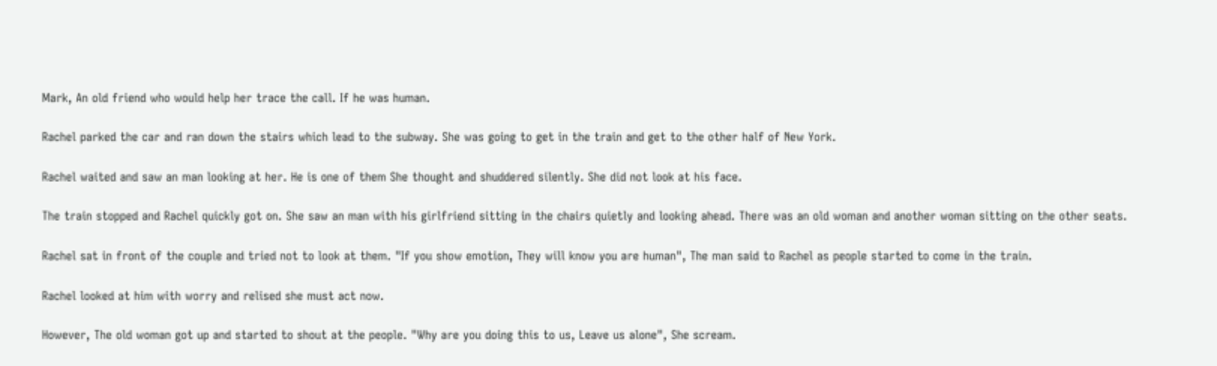Mark, An old friend who would help her trace the call. If he was human.

Rachel parked the car and ran down the stairs which lead to the subway. She was going to get in the train and get to the other half of New York.

Rachel waited and saw an man looking at her. He is one of them She thought and shuddered silently. She did not look at his face.

The train stopped and Rachel quickly got on. She saw an man with his girlfriend sitting in the chairs quietly and looking ahead. There was an old woman and another woman sitting on the other seats.

Rachel sat in front of the couple and tried not to look at them. "If you show emotion, They will know you are human", The man said to Rachel as people started to come in the train.

Rachel looked at him with worry and relised she must act now.

However, The old woman got up and started to shout at the people. "Why are you doing this to us, Leave us alone", She scream.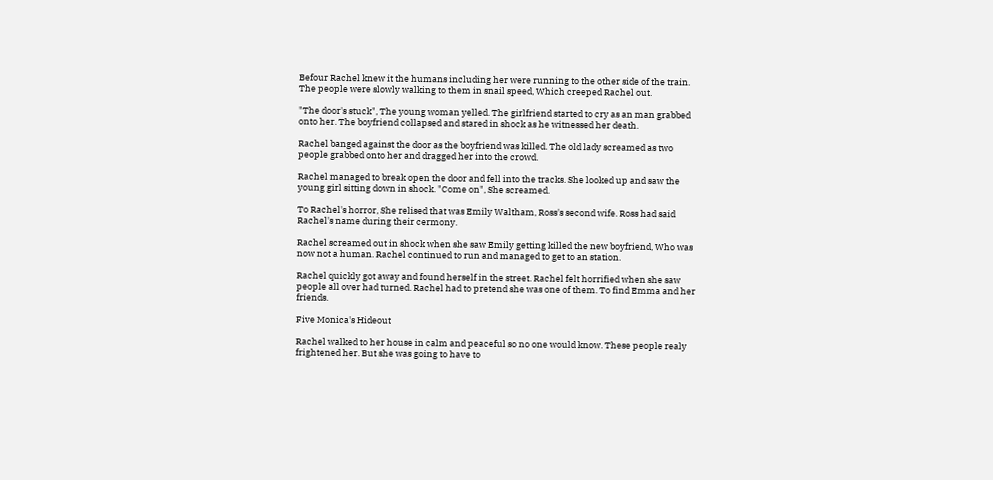Befour Rachel knew it the humans including her were running to the other side of the train. The people were slowly walking to them in snail speed, Which creeped Rachel out.

"The door's stuck", The young woman yelled. The girlfriend started to cry as an man grabbed onto her. The boyfriend collapsed and stared in shock as he witnessed her death.

Rachel banged against the door as the boyfriend was killed. The old lady screamed as two people grabbed onto her and dragged her into the crowd.

Rachel managed to break open the door and fell into the tracks. She looked up and saw the young girl sitting down in shock. "Come on", She screamed.

To Rachel's horror, She relised that was Emily Waltham, Ross's second wife. Ross had said Rachel's name during their cermony.

Rachel screamed out in shock when she saw Emily getting killed the new boyfriend, Who was now not a human. Rachel continued to run and managed to get to an station.

Rachel quickly got away and found herself in the street. Rachel felt horrified when she saw people all over had turned. Rachel had to pretend she was one of them. To find Emma and her friends.

Five Monica's Hideout

Rachel walked to her house in calm and peaceful so no one would know. These people realy frightened her. But she was going to have to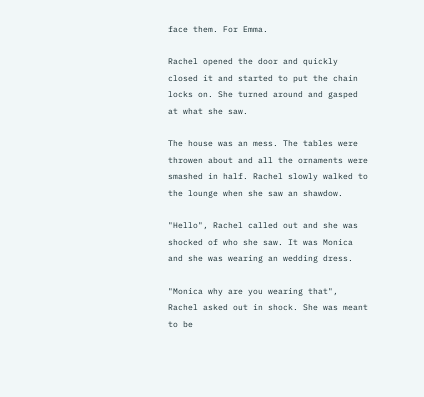face them. For Emma.

Rachel opened the door and quickly closed it and started to put the chain locks on. She turned around and gasped at what she saw.

The house was an mess. The tables were throwen about and all the ornaments were smashed in half. Rachel slowly walked to the lounge when she saw an shawdow.

"Hello", Rachel called out and she was shocked of who she saw. It was Monica and she was wearing an wedding dress.

"Monica why are you wearing that", Rachel asked out in shock. She was meant to be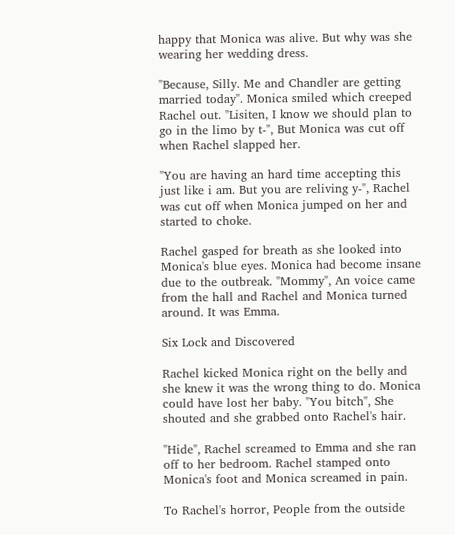happy that Monica was alive. But why was she wearing her wedding dress.

"Because, Silly. Me and Chandler are getting married today". Monica smiled which creeped Rachel out. "Lisiten, I know we should plan to go in the limo by t-", But Monica was cut off when Rachel slapped her.

"You are having an hard time accepting this just like i am. But you are reliving y-", Rachel was cut off when Monica jumped on her and started to choke.

Rachel gasped for breath as she looked into Monica's blue eyes. Monica had become insane due to the outbreak. "Mommy", An voice came from the hall and Rachel and Monica turned around. It was Emma.

Six Lock and Discovered

Rachel kicked Monica right on the belly and she knew it was the wrong thing to do. Monica could have lost her baby. "You bitch", She shouted and she grabbed onto Rachel's hair.

"Hide", Rachel screamed to Emma and she ran off to her bedroom. Rachel stamped onto Monica's foot and Monica screamed in pain.

To Rachel's horror, People from the outside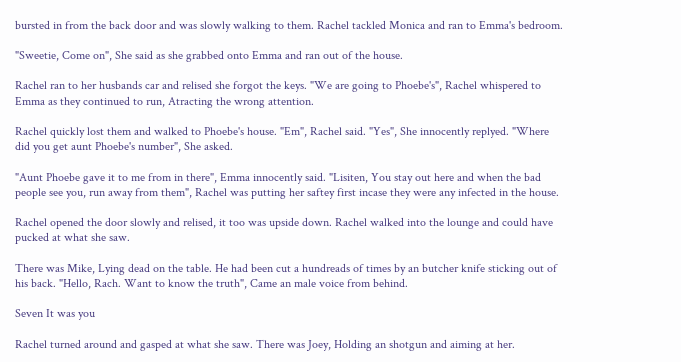bursted in from the back door and was slowly walking to them. Rachel tackled Monica and ran to Emma's bedroom.

"Sweetie, Come on", She said as she grabbed onto Emma and ran out of the house.

Rachel ran to her husbands car and relised she forgot the keys. "We are going to Phoebe's", Rachel whispered to Emma as they continued to run, Atracting the wrong attention.

Rachel quickly lost them and walked to Phoebe's house. "Em", Rachel said. "Yes", She innocently replyed. "Where did you get aunt Phoebe's number", She asked.

"Aunt Phoebe gave it to me from in there", Emma innocently said. "Lisiten, You stay out here and when the bad people see you, run away from them", Rachel was putting her saftey first incase they were any infected in the house.

Rachel opened the door slowly and relised, it too was upside down. Rachel walked into the lounge and could have pucked at what she saw.

There was Mike, Lying dead on the table. He had been cut a hundreads of times by an butcher knife sticking out of his back. "Hello, Rach. Want to know the truth", Came an male voice from behind.

Seven It was you

Rachel turned around and gasped at what she saw. There was Joey, Holding an shotgun and aiming at her.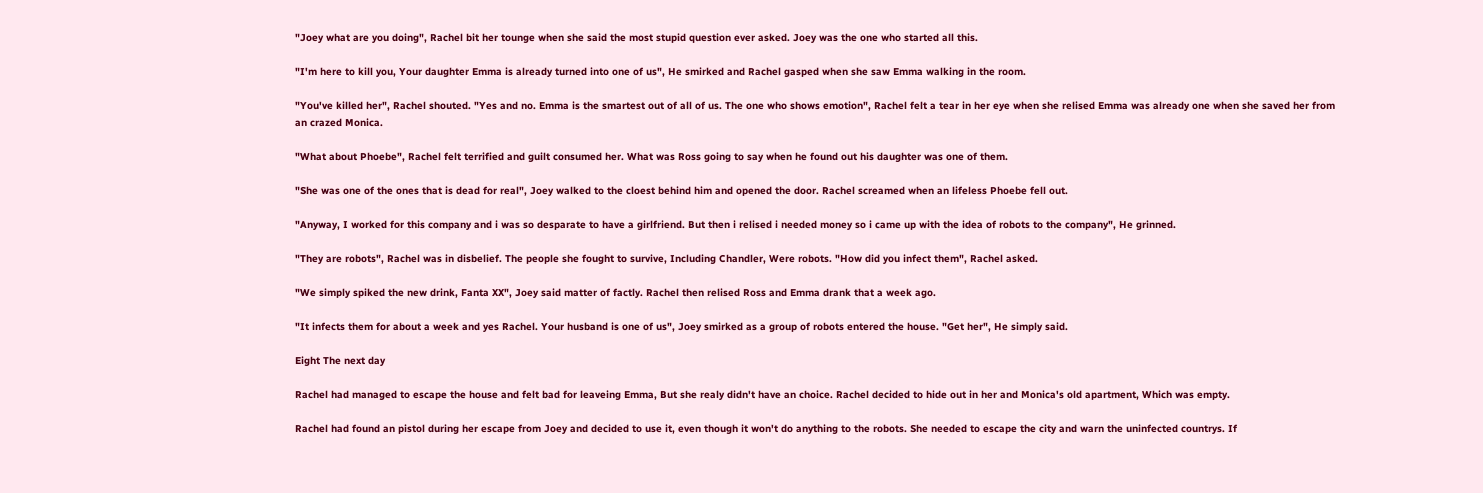"Joey what are you doing", Rachel bit her tounge when she said the most stupid question ever asked. Joey was the one who started all this.

"I'm here to kill you, Your daughter Emma is already turned into one of us", He smirked and Rachel gasped when she saw Emma walking in the room.

"You've killed her", Rachel shouted. "Yes and no. Emma is the smartest out of all of us. The one who shows emotion", Rachel felt a tear in her eye when she relised Emma was already one when she saved her from an crazed Monica.

"What about Phoebe", Rachel felt terrified and guilt consumed her. What was Ross going to say when he found out his daughter was one of them.

"She was one of the ones that is dead for real", Joey walked to the cloest behind him and opened the door. Rachel screamed when an lifeless Phoebe fell out.

"Anyway, I worked for this company and i was so desparate to have a girlfriend. But then i relised i needed money so i came up with the idea of robots to the company", He grinned.

"They are robots", Rachel was in disbelief. The people she fought to survive, Including Chandler, Were robots. "How did you infect them", Rachel asked.

"We simply spiked the new drink, Fanta XX", Joey said matter of factly. Rachel then relised Ross and Emma drank that a week ago.

"It infects them for about a week and yes Rachel. Your husband is one of us", Joey smirked as a group of robots entered the house. "Get her", He simply said.

Eight The next day

Rachel had managed to escape the house and felt bad for leaveing Emma, But she realy didn't have an choice. Rachel decided to hide out in her and Monica's old apartment, Which was empty.

Rachel had found an pistol during her escape from Joey and decided to use it, even though it won't do anything to the robots. She needed to escape the city and warn the uninfected countrys. If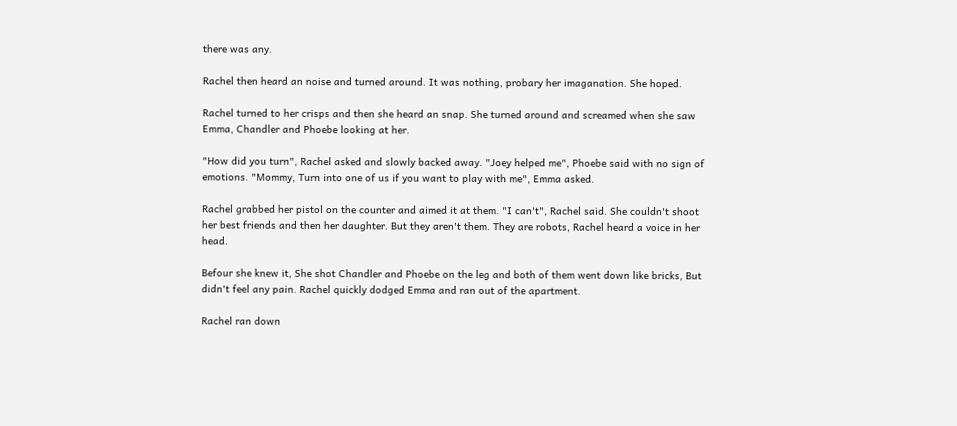there was any.

Rachel then heard an noise and turned around. It was nothing, probary her imaganation. She hoped.

Rachel turned to her crisps and then she heard an snap. She turned around and screamed when she saw Emma, Chandler and Phoebe looking at her.

"How did you turn", Rachel asked and slowly backed away. "Joey helped me", Phoebe said with no sign of emotions. "Mommy, Turn into one of us if you want to play with me", Emma asked.

Rachel grabbed her pistol on the counter and aimed it at them. "I can't", Rachel said. She couldn't shoot her best friends and then her daughter. But they aren't them. They are robots, Rachel heard a voice in her head.

Befour she knew it, She shot Chandler and Phoebe on the leg and both of them went down like bricks, But didn't feel any pain. Rachel quickly dodged Emma and ran out of the apartment.

Rachel ran down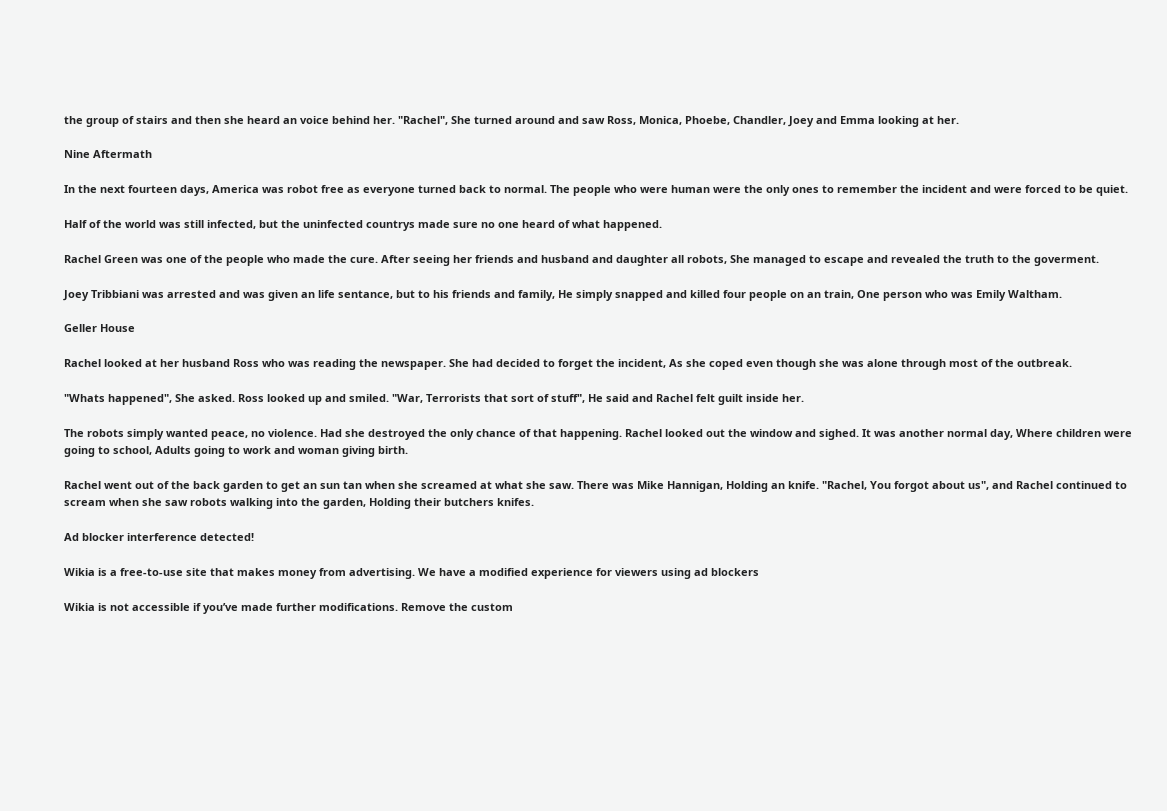the group of stairs and then she heard an voice behind her. "Rachel", She turned around and saw Ross, Monica, Phoebe, Chandler, Joey and Emma looking at her.

Nine Aftermath

In the next fourteen days, America was robot free as everyone turned back to normal. The people who were human were the only ones to remember the incident and were forced to be quiet.

Half of the world was still infected, but the uninfected countrys made sure no one heard of what happened.

Rachel Green was one of the people who made the cure. After seeing her friends and husband and daughter all robots, She managed to escape and revealed the truth to the goverment.

Joey Tribbiani was arrested and was given an life sentance, but to his friends and family, He simply snapped and killed four people on an train, One person who was Emily Waltham.

Geller House

Rachel looked at her husband Ross who was reading the newspaper. She had decided to forget the incident, As she coped even though she was alone through most of the outbreak.

"Whats happened", She asked. Ross looked up and smiled. "War, Terrorists that sort of stuff", He said and Rachel felt guilt inside her.

The robots simply wanted peace, no violence. Had she destroyed the only chance of that happening. Rachel looked out the window and sighed. It was another normal day, Where children were going to school, Adults going to work and woman giving birth.

Rachel went out of the back garden to get an sun tan when she screamed at what she saw. There was Mike Hannigan, Holding an knife. "Rachel, You forgot about us", and Rachel continued to scream when she saw robots walking into the garden, Holding their butchers knifes.

Ad blocker interference detected!

Wikia is a free-to-use site that makes money from advertising. We have a modified experience for viewers using ad blockers

Wikia is not accessible if you’ve made further modifications. Remove the custom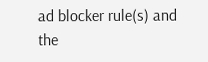ad blocker rule(s) and the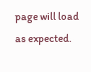page will load as expected.